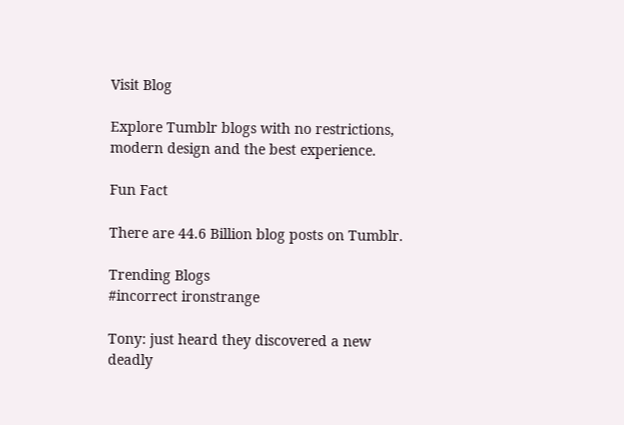Visit Blog

Explore Tumblr blogs with no restrictions, modern design and the best experience.

Fun Fact

There are 44.6 Billion blog posts on Tumblr.

Trending Blogs
#incorrect ironstrange

Tony: just heard they discovered a new deadly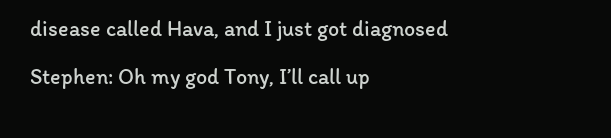disease called Hava, and I just got diagnosed

Stephen: Oh my god Tony, I’ll call up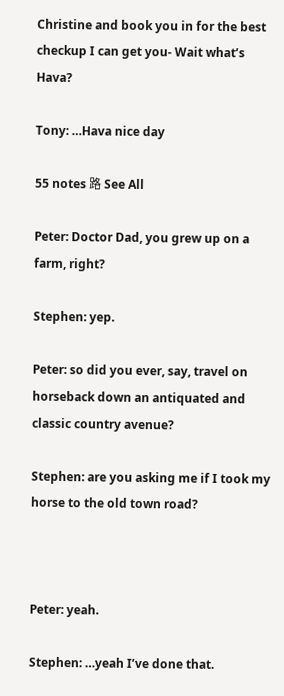Christine and book you in for the best checkup I can get you- Wait what’s Hava?

Tony: …Hava nice day

55 notes 路 See All

Peter: Doctor Dad, you grew up on a farm, right?

Stephen: yep.

Peter: so did you ever, say, travel on horseback down an antiquated and classic country avenue?

Stephen: are you asking me if I took my horse to the old town road?



Peter: yeah.

Stephen: …yeah I’ve done that.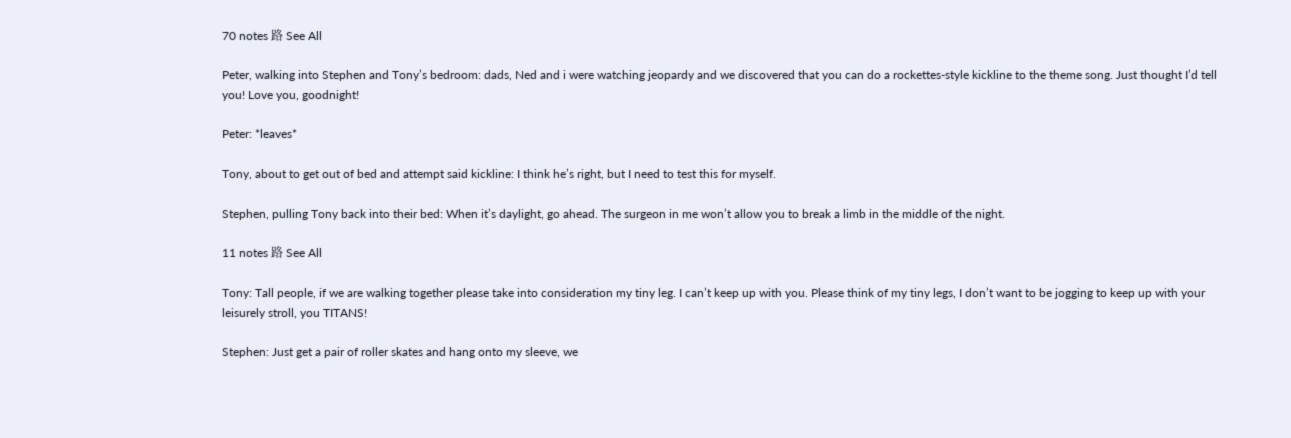70 notes 路 See All

Peter, walking into Stephen and Tony’s bedroom: dads, Ned and i were watching jeopardy and we discovered that you can do a rockettes-style kickline to the theme song. Just thought I’d tell you! Love you, goodnight!

Peter: *leaves*

Tony, about to get out of bed and attempt said kickline: I think he’s right, but I need to test this for myself.

Stephen, pulling Tony back into their bed: When it’s daylight, go ahead. The surgeon in me won’t allow you to break a limb in the middle of the night.

11 notes 路 See All

Tony: Tall people, if we are walking together please take into consideration my tiny leg. I can’t keep up with you. Please think of my tiny legs, I don’t want to be jogging to keep up with your leisurely stroll, you TITANS!

Stephen: Just get a pair of roller skates and hang onto my sleeve, we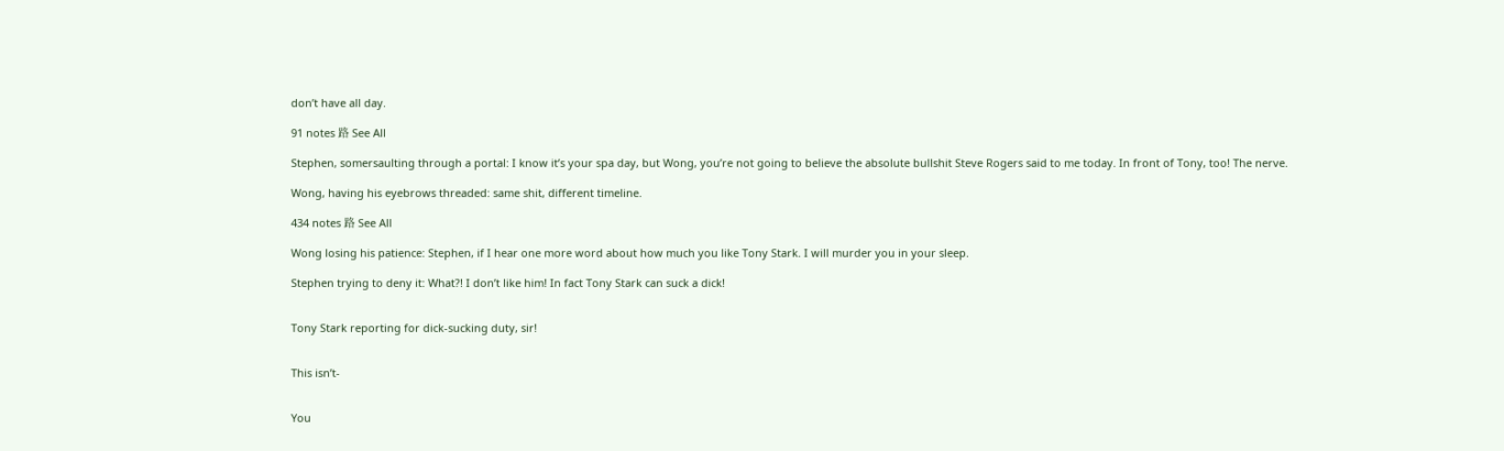don’t have all day.

91 notes 路 See All

Stephen, somersaulting through a portal: I know it’s your spa day, but Wong, you’re not going to believe the absolute bullshit Steve Rogers said to me today. In front of Tony, too! The nerve.

Wong, having his eyebrows threaded: same shit, different timeline.

434 notes 路 See All

Wong losing his patience: Stephen, if I hear one more word about how much you like Tony Stark. I will murder you in your sleep.

Stephen trying to deny it: What?! I don’t like him! In fact Tony Stark can suck a dick!


Tony Stark reporting for dick-sucking duty, sir!


This isn’t-


You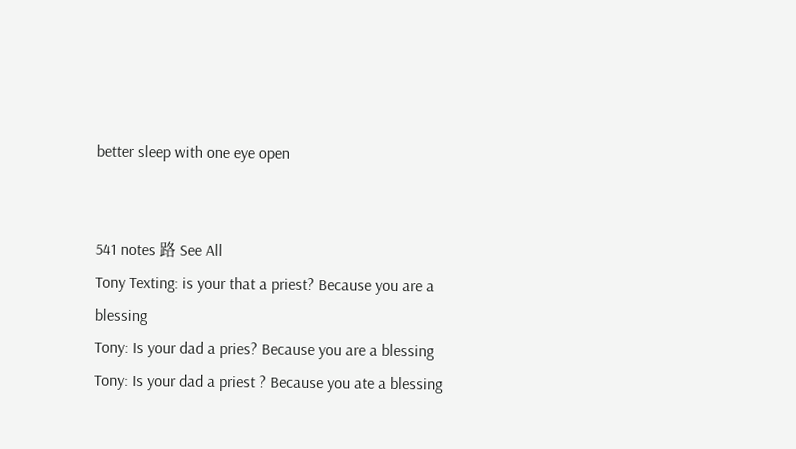better sleep with one eye open


541 notes 路 See All
Tony Texting: is your that a priest? Because you are a blessing
Tony: Is your dad a pries? Because you are a blessing
Tony: Is your dad a priest ? Because you ate a blessing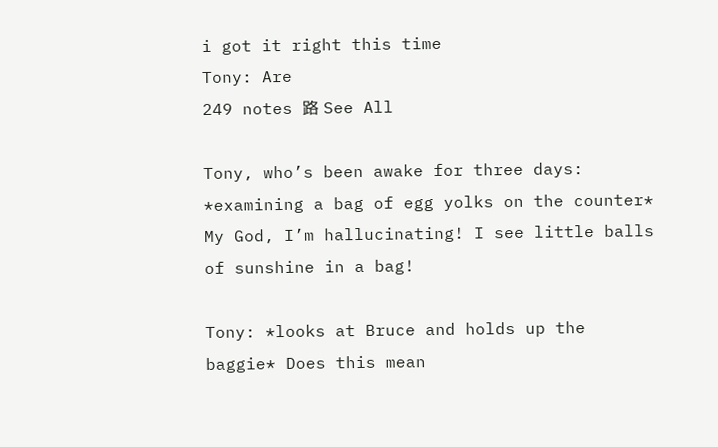i got it right this time
Tony: Are
249 notes 路 See All

Tony, who’s been awake for three days: *examining a bag of egg yolks on the counter* My God, I’m hallucinating! I see little balls of sunshine in a bag!

Tony: *looks at Bruce and holds up the baggie* Does this mean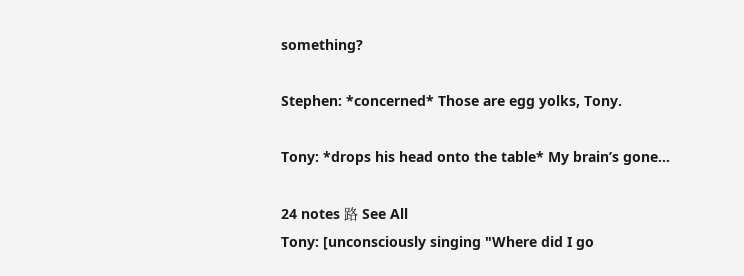something?

Stephen: *concerned* Those are egg yolks, Tony.

Tony: *drops his head onto the table* My brain’s gone…

24 notes 路 See All
Tony: [unconsciously singing "Where did I go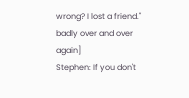wrong? I lost a friend." badly over and over again]
Stephen: If you don't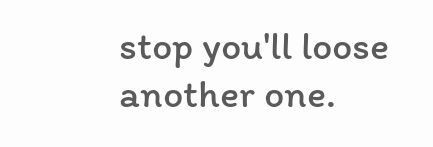stop you'll loose another one.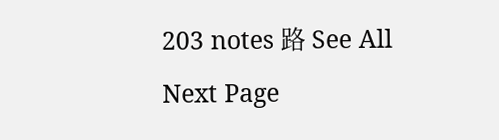203 notes 路 See All
Next Page